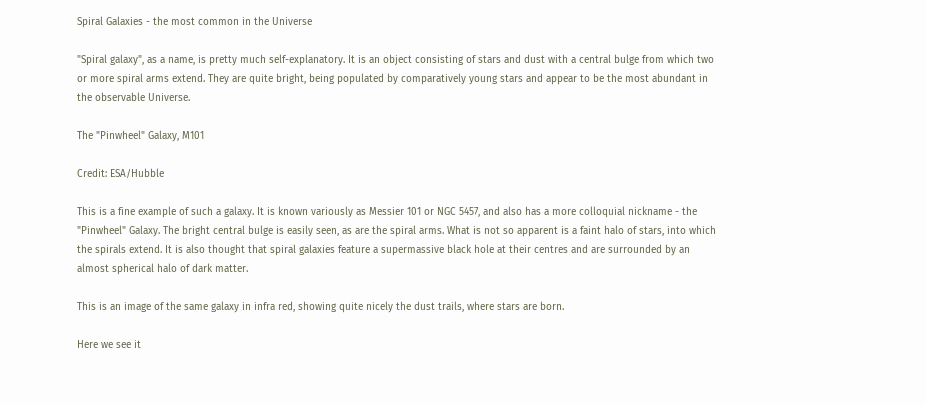Spiral Galaxies - the most common in the Universe

"Spiral galaxy", as a name, is pretty much self-explanatory. It is an object consisting of stars and dust with a central bulge from which two or more spiral arms extend. They are quite bright, being populated by comparatively young stars and appear to be the most abundant in the observable Universe.

The "Pinwheel" Galaxy, M101

Credit: ESA/Hubble

This is a fine example of such a galaxy. It is known variously as Messier 101 or NGC 5457, and also has a more colloquial nickname - the "Pinwheel" Galaxy. The bright central bulge is easily seen, as are the spiral arms. What is not so apparent is a faint halo of stars, into which the spirals extend. It is also thought that spiral galaxies feature a supermassive black hole at their centres and are surrounded by an almost spherical halo of dark matter.

This is an image of the same galaxy in infra red, showing quite nicely the dust trails, where stars are born.

Here we see it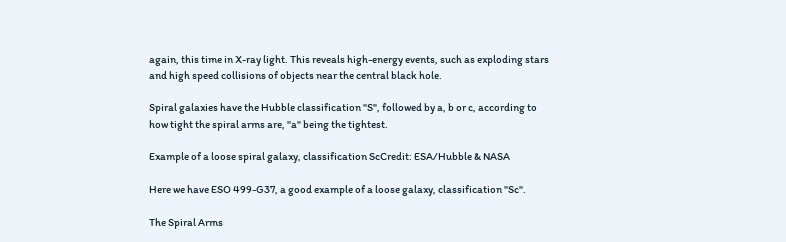again, this time in X-ray light. This reveals high-energy events, such as exploding stars and high speed collisions of objects near the central black hole.

Spiral galaxies have the Hubble classification "S", followed by a, b or c, according to how tight the spiral arms are, "a" being the tightest.

Example of a loose spiral galaxy, classification ScCredit: ESA/Hubble & NASA

Here we have ESO 499-G37, a good example of a loose galaxy, classification "Sc".

The Spiral Arms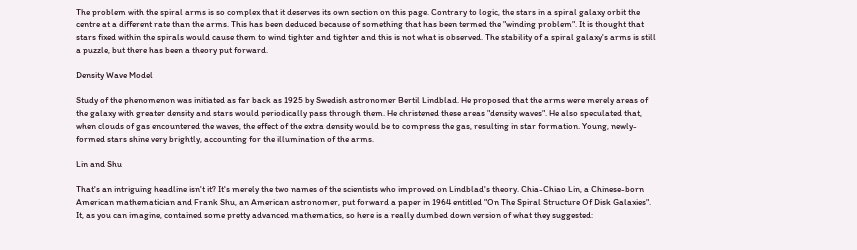The problem with the spiral arms is so complex that it deserves its own section on this page. Contrary to logic, the stars in a spiral galaxy orbit the centre at a different rate than the arms. This has been deduced because of something that has been termed the "winding problem". It is thought that stars fixed within the spirals would cause them to wind tighter and tighter and this is not what is observed. The stability of a spiral galaxy's arms is still a puzzle, but there has been a theory put forward.

Density Wave Model

Study of the phenomenon was initiated as far back as 1925 by Swedish astronomer Bertil Lindblad. He proposed that the arms were merely areas of the galaxy with greater density and stars would periodically pass through them. He christened these areas "density waves". He also speculated that, when clouds of gas encountered the waves, the effect of the extra density would be to compress the gas, resulting in star formation. Young, newly-formed stars shine very brightly, accounting for the illumination of the arms.

Lin and Shu

That's an intriguing headline isn't it? It's merely the two names of the scientists who improved on Lindblad's theory. Chia-Chiao Lin, a Chinese-born American mathematician and Frank Shu, an American astronomer, put forward a paper in 1964 entitled "On The Spiral Structure Of Disk Galaxies". It, as you can imagine, contained some pretty advanced mathematics, so here is a really dumbed down version of what they suggested: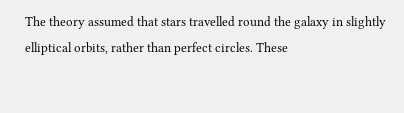The theory assumed that stars travelled round the galaxy in slightly elliptical orbits, rather than perfect circles. These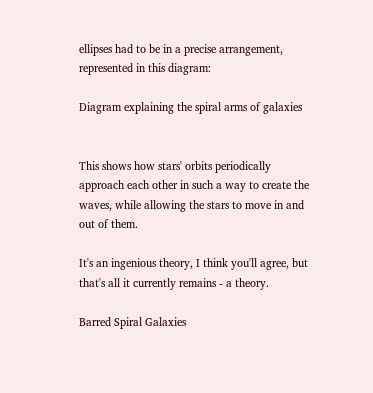ellipses had to be in a precise arrangement, represented in this diagram:

Diagram explaining the spiral arms of galaxies


This shows how stars' orbits periodically approach each other in such a way to create the waves, while allowing the stars to move in and out of them.

It's an ingenious theory, I think you'll agree, but that's all it currently remains - a theory.

Barred Spiral Galaxies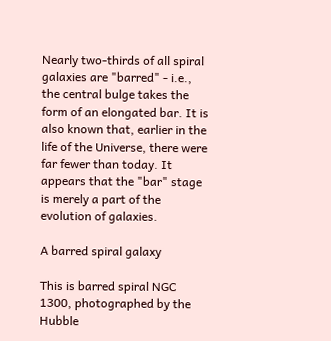Nearly two-thirds of all spiral galaxies are "barred" - i.e., the central bulge takes the form of an elongated bar. It is also known that, earlier in the life of the Universe, there were far fewer than today. It appears that the "bar" stage is merely a part of the evolution of galaxies.

A barred spiral galaxy

This is barred spiral NGC 1300, photographed by the Hubble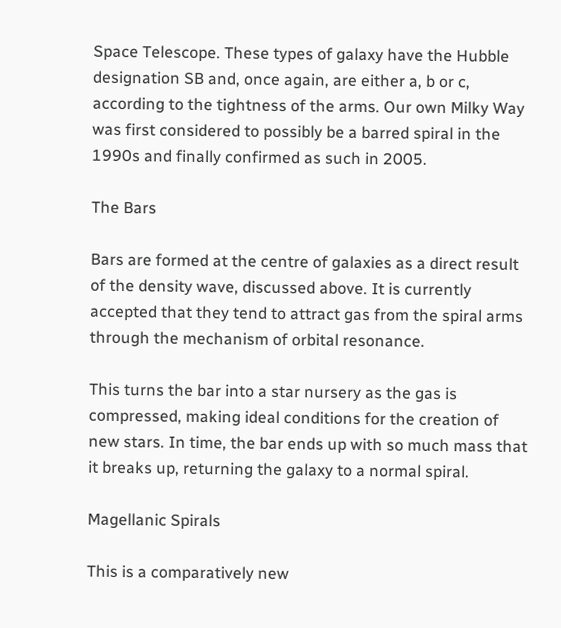Space Telescope. These types of galaxy have the Hubble designation SB and, once again, are either a, b or c, according to the tightness of the arms. Our own Milky Way was first considered to possibly be a barred spiral in the 1990s and finally confirmed as such in 2005.

The Bars

Bars are formed at the centre of galaxies as a direct result of the density wave, discussed above. It is currently accepted that they tend to attract gas from the spiral arms through the mechanism of orbital resonance.

This turns the bar into a star nursery as the gas is compressed, making ideal conditions for the creation of new stars. In time, the bar ends up with so much mass that it breaks up, returning the galaxy to a normal spiral.

Magellanic Spirals

This is a comparatively new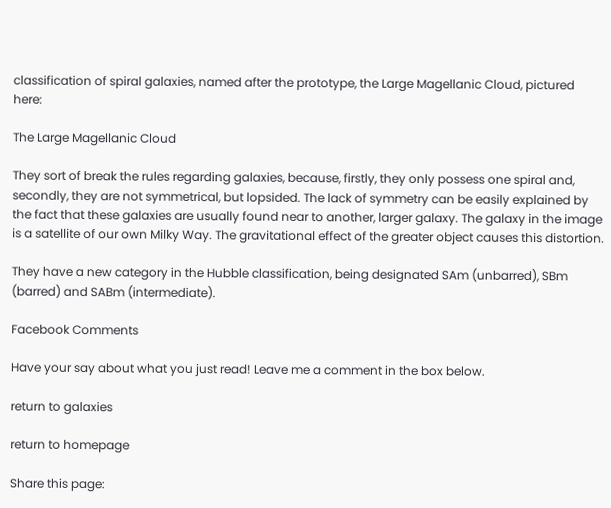classification of spiral galaxies, named after the prototype, the Large Magellanic Cloud, pictured here:

The Large Magellanic Cloud

They sort of break the rules regarding galaxies, because, firstly, they only possess one spiral and, secondly, they are not symmetrical, but lopsided. The lack of symmetry can be easily explained by the fact that these galaxies are usually found near to another, larger galaxy. The galaxy in the image is a satellite of our own Milky Way. The gravitational effect of the greater object causes this distortion.

They have a new category in the Hubble classification, being designated SAm (unbarred), SBm (barred) and SABm (intermediate).

Facebook Comments

Have your say about what you just read! Leave me a comment in the box below.

return to galaxies

return to homepage

Share this page: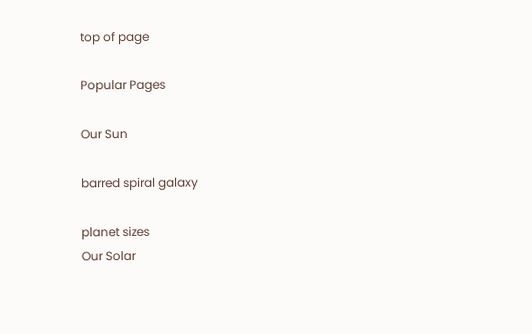top of page

Popular Pages

Our Sun

barred spiral galaxy

planet sizes
Our Solar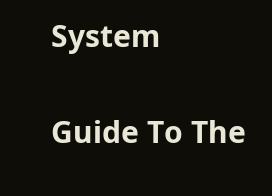System

Guide To The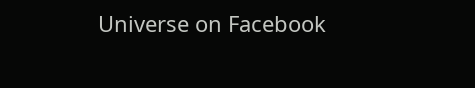Universe on Facebook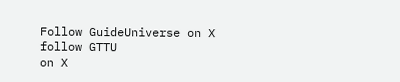Follow GuideUniverse on X
follow GTTU
on X